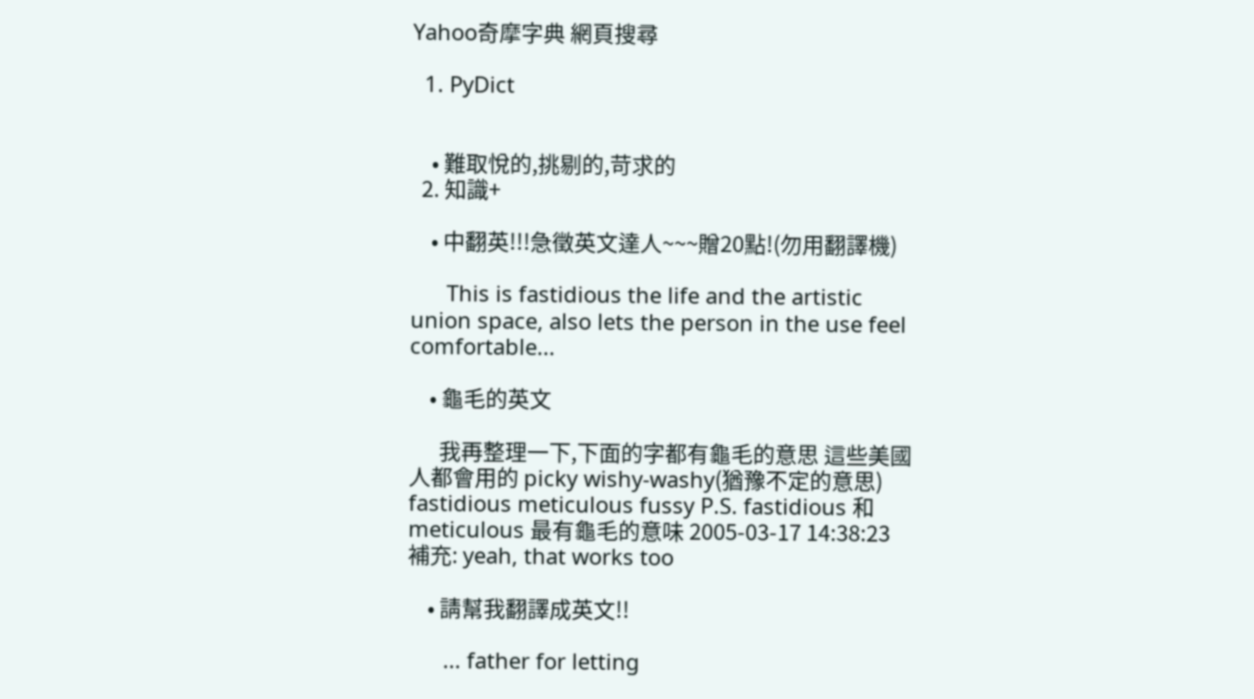Yahoo奇摩字典 網頁搜尋

  1. PyDict


    • 難取悅的,挑剔的,苛求的
  2. 知識+

    • 中翻英!!!急徵英文達人~~~贈20點!(勿用翻譯機)

      This is fastidious the life and the artistic union space, also lets the person in the use feel comfortable...

    • 龜毛的英文

      我再整理一下,下面的字都有龜毛的意思 這些美國人都會用的 picky wishy-washy(猶豫不定的意思) fastidious meticulous fussy P.S. fastidious 和 meticulous 最有龜毛的意味 2005-03-17 14:38:23 補充: yeah, that works too

    • 請幫我翻譯成英文!!

      ... father for letting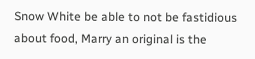Snow White be able to not be fastidious about food, Marry an original is the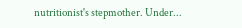nutritionist's stepmother. Under...